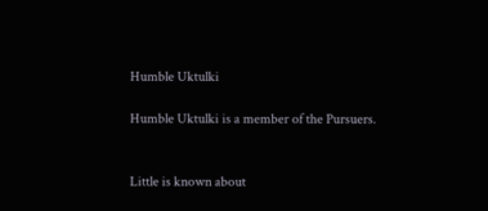Humble Uktulki

Humble Uktulki is a member of the Pursuers.


Little is known about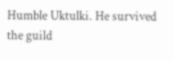Humble Uktulki. He survived the guild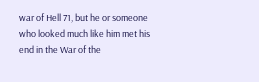war of Hell 71, but he or someone who looked much like him met his end in the War of the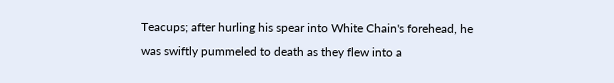Teacups; after hurling his spear into White Chain's forehead, he was swiftly pummeled to death as they flew into a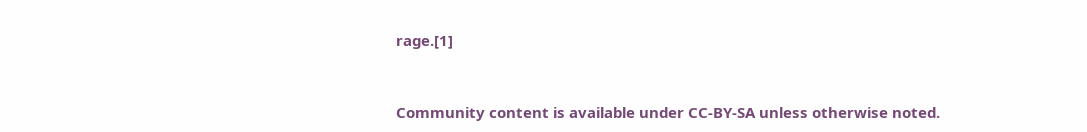rage.[1]



Community content is available under CC-BY-SA unless otherwise noted.